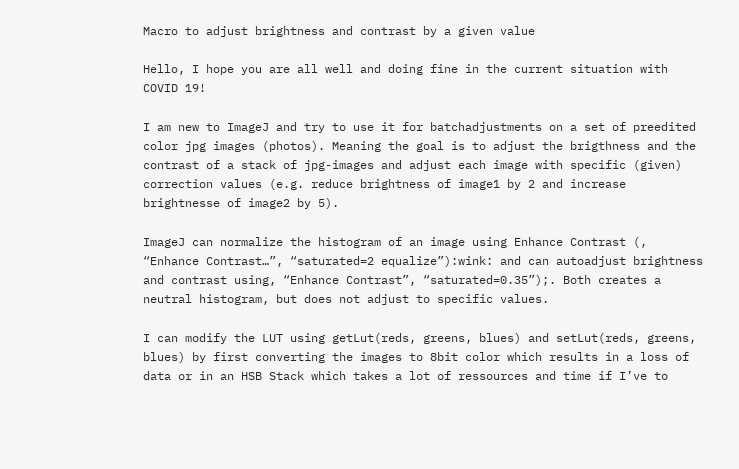Macro to adjust brightness and contrast by a given value

Hello, I hope you are all well and doing fine in the current situation with COVID 19!

I am new to ImageJ and try to use it for batchadjustments on a set of preedited color jpg images (photos). Meaning the goal is to adjust the brigthness and the contrast of a stack of jpg-images and adjust each image with specific (given) correction values (e.g. reduce brightness of image1 by 2 and increase brightnesse of image2 by 5).

ImageJ can normalize the histogram of an image using Enhance Contrast (, “Enhance Contrast…”, “saturated=2 equalize”):wink: and can autoadjust brightness and contrast using, “Enhance Contrast”, “saturated=0.35”);. Both creates a neutral histogram, but does not adjust to specific values.

I can modify the LUT using getLut(reds, greens, blues) and setLut(reds, greens, blues) by first converting the images to 8bit color which results in a loss of data or in an HSB Stack which takes a lot of ressources and time if I’ve to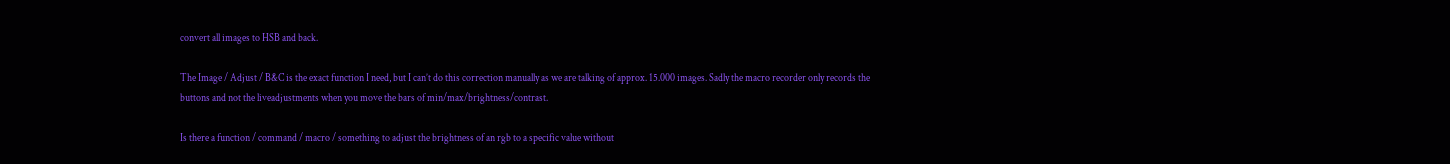convert all images to HSB and back.

The Image / Adjust / B&C is the exact function I need, but I can’t do this correction manually as we are talking of approx. 15.000 images. Sadly the macro recorder only records the buttons and not the liveadjustments when you move the bars of min/max/brightness/contrast.

Is there a function / command / macro / something to adjust the brightness of an rgb to a specific value without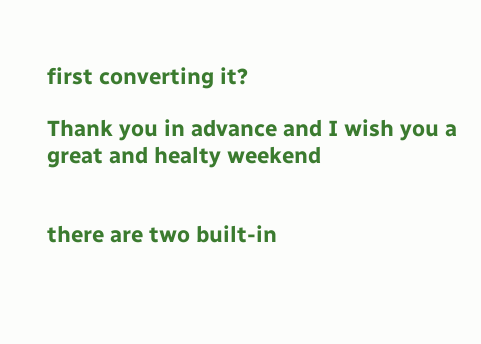first converting it?

Thank you in advance and I wish you a great and healty weekend


there are two built-in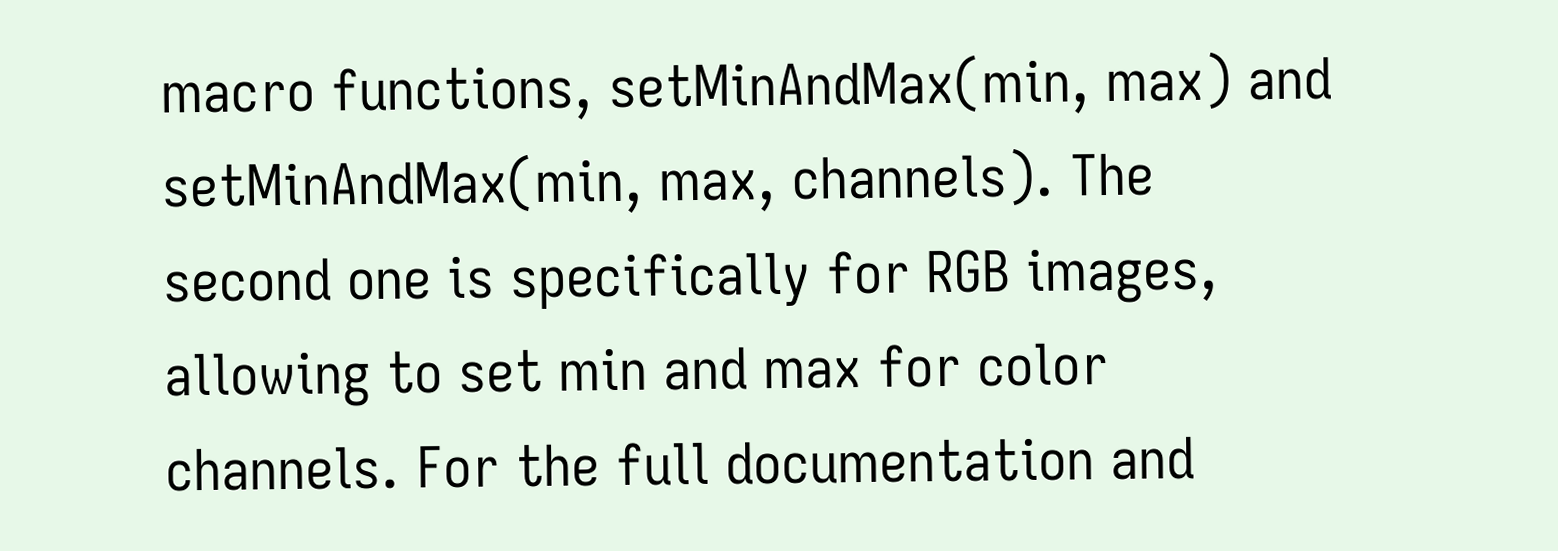macro functions, setMinAndMax(min, max) and setMinAndMax(min, max, channels). The second one is specifically for RGB images, allowing to set min and max for color channels. For the full documentation and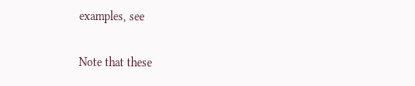examples, see

Note that these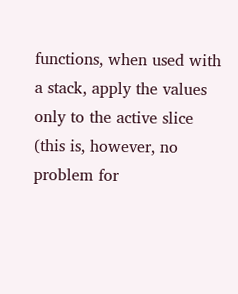functions, when used with a stack, apply the values only to the active slice (this is, however, no problem for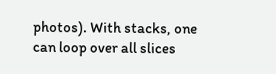photos). With stacks, one can loop over all slices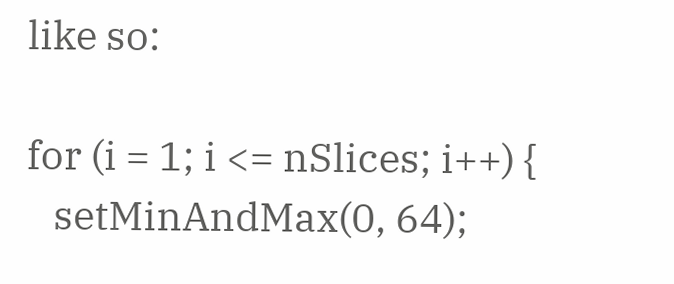like so:

for (i = 1; i <= nSlices; i++) {
   setMinAndMax(0, 64);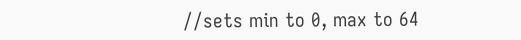//sets min to 0, max to 64